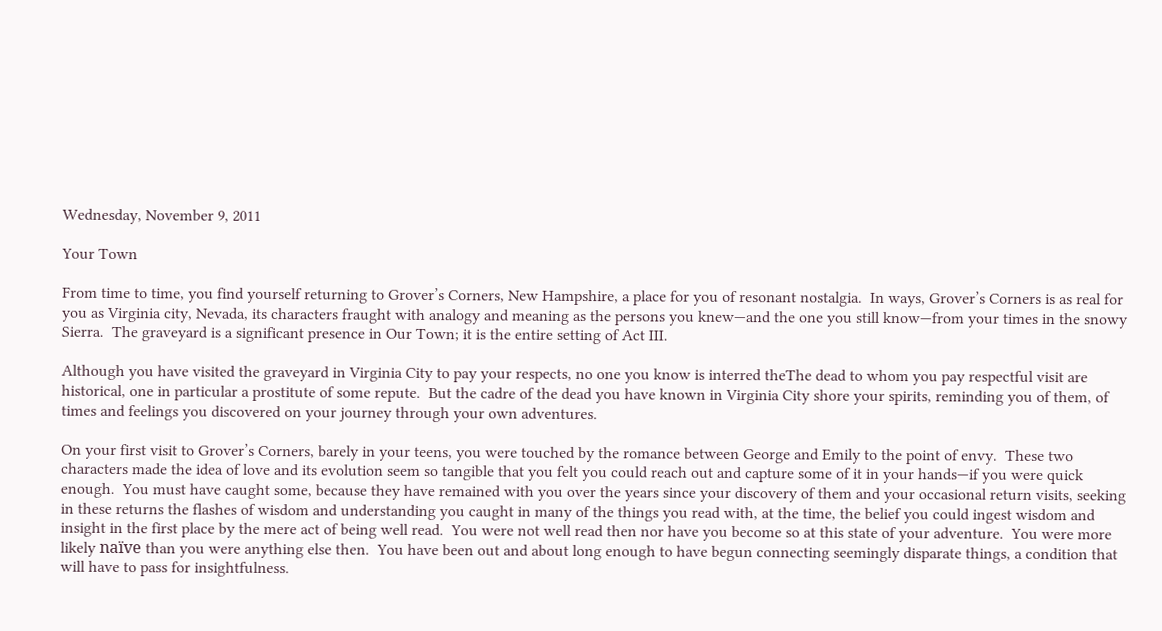Wednesday, November 9, 2011

Your Town

From time to time, you find yourself returning to Grover’s Corners, New Hampshire, a place for you of resonant nostalgia.  In ways, Grover’s Corners is as real for you as Virginia city, Nevada, its characters fraught with analogy and meaning as the persons you knew—and the one you still know—from your times in the snowy Sierra.  The graveyard is a significant presence in Our Town; it is the entire setting of Act III.

Although you have visited the graveyard in Virginia City to pay your respects, no one you know is interred theThe dead to whom you pay respectful visit are historical, one in particular a prostitute of some repute.  But the cadre of the dead you have known in Virginia City shore your spirits, reminding you of them, of times and feelings you discovered on your journey through your own adventures.

On your first visit to Grover’s Corners, barely in your teens, you were touched by the romance between George and Emily to the point of envy.  These two characters made the idea of love and its evolution seem so tangible that you felt you could reach out and capture some of it in your hands—if you were quick enough.  You must have caught some, because they have remained with you over the years since your discovery of them and your occasional return visits, seeking in these returns the flashes of wisdom and understanding you caught in many of the things you read with, at the time, the belief you could ingest wisdom and insight in the first place by the mere act of being well read.  You were not well read then nor have you become so at this state of your adventure.  You were more likely naïve than you were anything else then.  You have been out and about long enough to have begun connecting seemingly disparate things, a condition that will have to pass for insightfulness.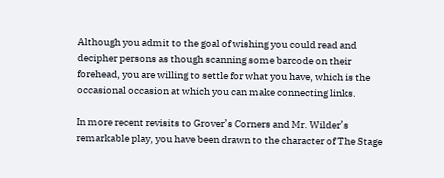Although you admit to the goal of wishing you could read and decipher persons as though scanning some barcode on their forehead, you are willing to settle for what you have, which is the occasional occasion at which you can make connecting links.

In more recent revisits to Grover’s Corners and Mr. Wilder’s remarkable play, you have been drawn to the character of The Stage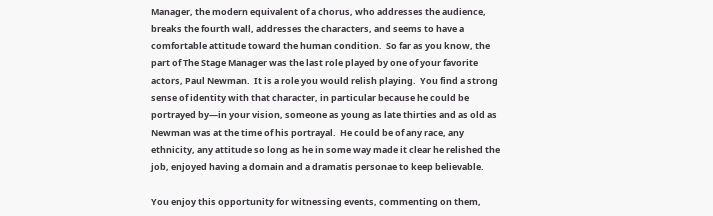Manager, the modern equivalent of a chorus, who addresses the audience, breaks the fourth wall, addresses the characters, and seems to have a comfortable attitude toward the human condition.  So far as you know, the part of The Stage Manager was the last role played by one of your favorite actors, Paul Newman.  It is a role you would relish playing.  You find a strong sense of identity with that character, in particular because he could be portrayed by—in your vision, someone as young as late thirties and as old as Newman was at the time of his portrayal.  He could be of any race, any ethnicity, any attitude so long as he in some way made it clear he relished the job, enjoyed having a domain and a dramatis personae to keep believable.

You enjoy this opportunity for witnessing events, commenting on them,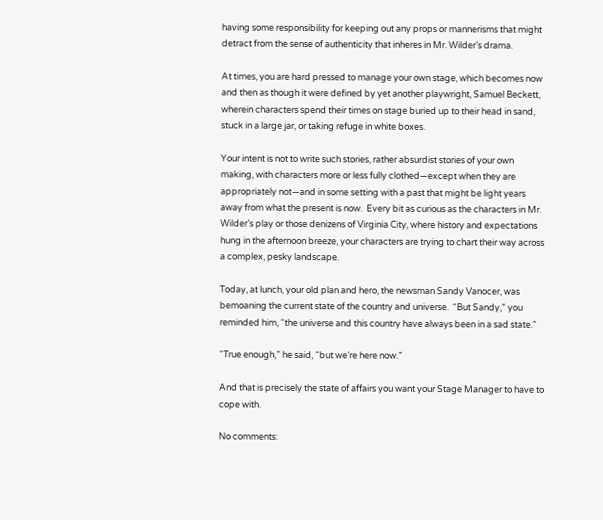having some responsibility for keeping out any props or mannerisms that might detract from the sense of authenticity that inheres in Mr. Wilder’s drama.

At times, you are hard pressed to manage your own stage, which becomes now and then as though it were defined by yet another playwright, Samuel Beckett, wherein characters spend their times on stage buried up to their head in sand, stuck in a large jar, or taking refuge in white boxes.

Your intent is not to write such stories, rather absurdist stories of your own making, with characters more or less fully clothed—except when they are appropriately not—and in some setting with a past that might be light years away from what the present is now.  Every bit as curious as the characters in Mr. Wilder’s play or those denizens of Virginia City, where history and expectations hung in the afternoon breeze, your characters are trying to chart their way across a complex, pesky landscape.

Today, at lunch, your old plan and hero, the newsman Sandy Vanocer, was bemoaning the current state of the country and universe.  “But Sandy,” you reminded him, “the universe and this country have always been in a sad state.”

“True enough,” he said, “but we’re here now.”

And that is precisely the state of affairs you want your Stage Manager to have to cope with.

No comments: